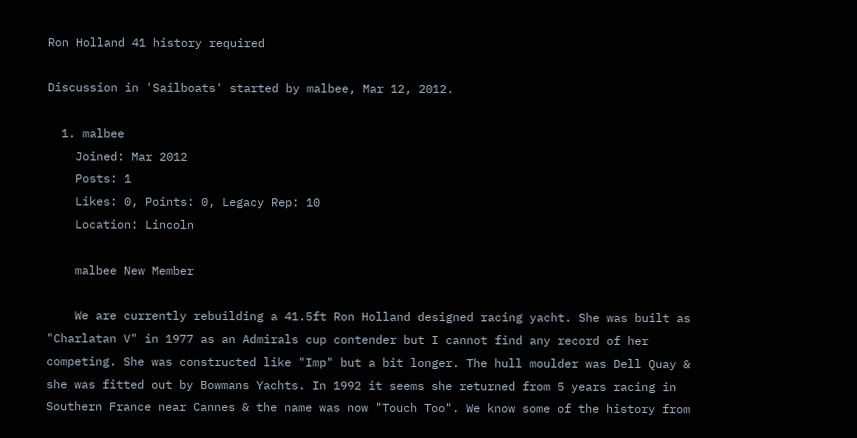Ron Holland 41 history required

Discussion in 'Sailboats' started by malbee, Mar 12, 2012.

  1. malbee
    Joined: Mar 2012
    Posts: 1
    Likes: 0, Points: 0, Legacy Rep: 10
    Location: Lincoln

    malbee New Member

    We are currently rebuilding a 41.5ft Ron Holland designed racing yacht. She was built as "Charlatan V" in 1977 as an Admirals cup contender but I cannot find any record of her competing. She was constructed like "Imp" but a bit longer. The hull moulder was Dell Quay & she was fitted out by Bowmans Yachts. In 1992 it seems she returned from 5 years racing in Southern France near Cannes & the name was now "Touch Too". We know some of the history from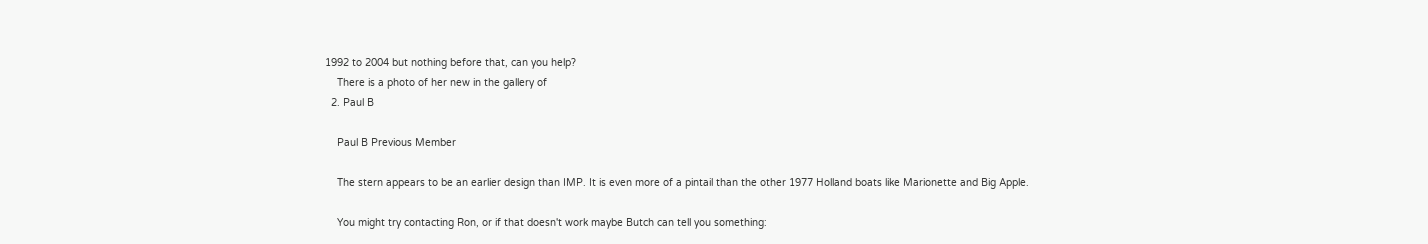1992 to 2004 but nothing before that, can you help?
    There is a photo of her new in the gallery of
  2. Paul B

    Paul B Previous Member

    The stern appears to be an earlier design than IMP. It is even more of a pintail than the other 1977 Holland boats like Marionette and Big Apple.

    You might try contacting Ron, or if that doesn't work maybe Butch can tell you something: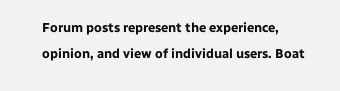Forum posts represent the experience, opinion, and view of individual users. Boat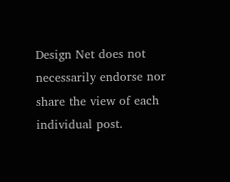Design Net does not necessarily endorse nor share the view of each individual post.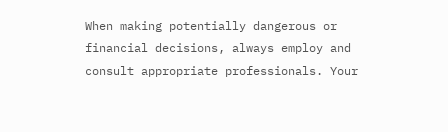When making potentially dangerous or financial decisions, always employ and consult appropriate professionals. Your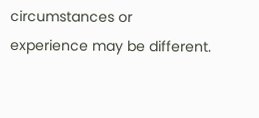circumstances or experience may be different.